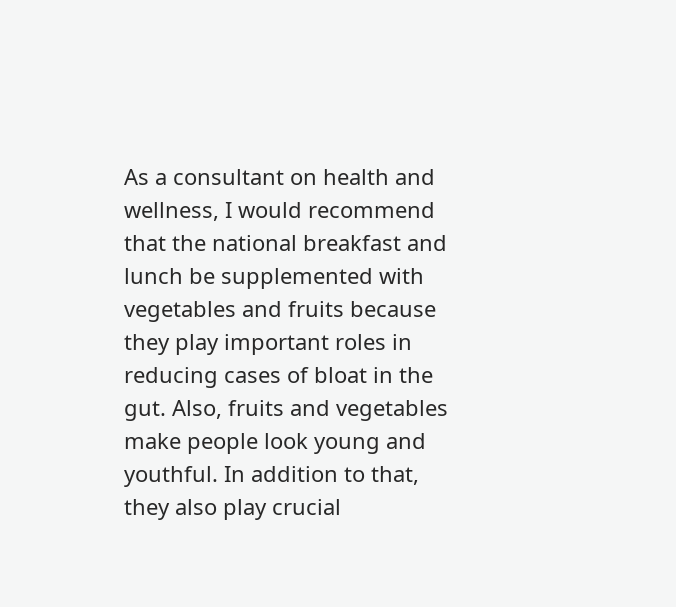As a consultant on health and wellness, I would recommend that the national breakfast and lunch be supplemented with vegetables and fruits because they play important roles in reducing cases of bloat in the gut. Also, fruits and vegetables make people look young and youthful. In addition to that, they also play crucial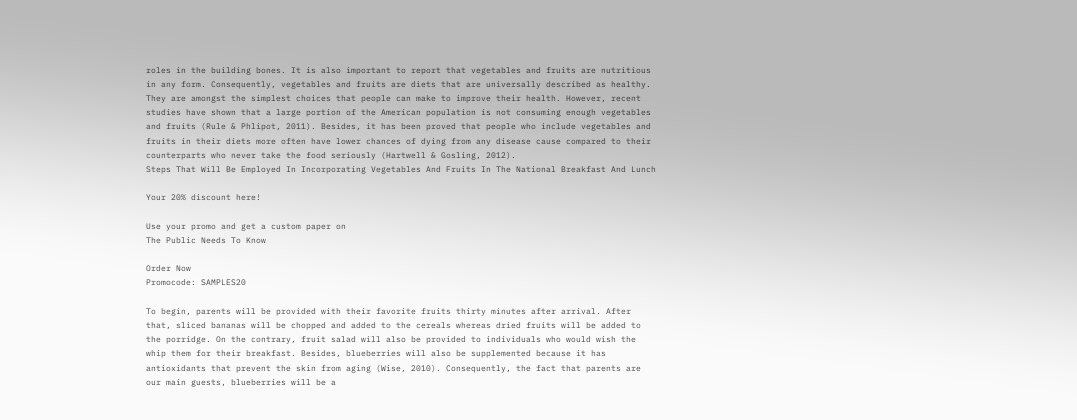roles in the building bones. It is also important to report that vegetables and fruits are nutritious in any form. Consequently, vegetables and fruits are diets that are universally described as healthy. They are amongst the simplest choices that people can make to improve their health. However, recent studies have shown that a large portion of the American population is not consuming enough vegetables and fruits (Rule & Phlipot, 2011). Besides, it has been proved that people who include vegetables and fruits in their diets more often have lower chances of dying from any disease cause compared to their counterparts who never take the food seriously (Hartwell & Gosling, 2012).
Steps That Will Be Employed In Incorporating Vegetables And Fruits In The National Breakfast And Lunch

Your 20% discount here!

Use your promo and get a custom paper on
The Public Needs To Know

Order Now
Promocode: SAMPLES20

To begin, parents will be provided with their favorite fruits thirty minutes after arrival. After that, sliced bananas will be chopped and added to the cereals whereas dried fruits will be added to the porridge. On the contrary, fruit salad will also be provided to individuals who would wish the whip them for their breakfast. Besides, blueberries will also be supplemented because it has antioxidants that prevent the skin from aging (Wise, 2010). Consequently, the fact that parents are our main guests, blueberries will be a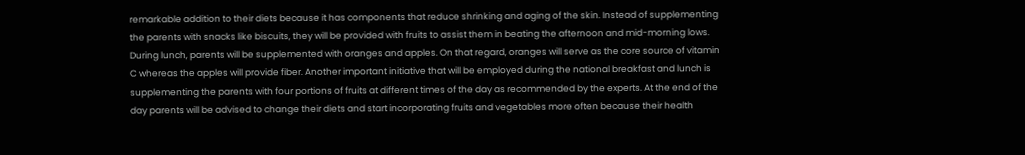remarkable addition to their diets because it has components that reduce shrinking and aging of the skin. Instead of supplementing the parents with snacks like biscuits, they will be provided with fruits to assist them in beating the afternoon and mid-morning lows. During lunch, parents will be supplemented with oranges and apples. On that regard, oranges will serve as the core source of vitamin C whereas the apples will provide fiber. Another important initiative that will be employed during the national breakfast and lunch is supplementing the parents with four portions of fruits at different times of the day as recommended by the experts. At the end of the day parents will be advised to change their diets and start incorporating fruits and vegetables more often because their health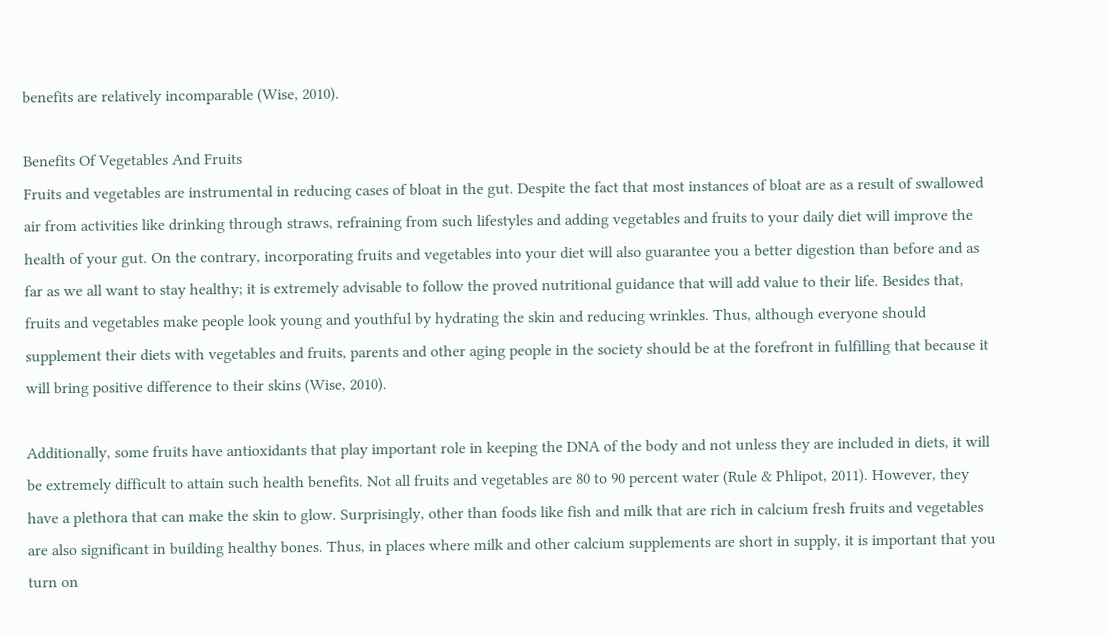benefits are relatively incomparable (Wise, 2010).

Benefits Of Vegetables And Fruits
Fruits and vegetables are instrumental in reducing cases of bloat in the gut. Despite the fact that most instances of bloat are as a result of swallowed air from activities like drinking through straws, refraining from such lifestyles and adding vegetables and fruits to your daily diet will improve the health of your gut. On the contrary, incorporating fruits and vegetables into your diet will also guarantee you a better digestion than before and as far as we all want to stay healthy; it is extremely advisable to follow the proved nutritional guidance that will add value to their life. Besides that, fruits and vegetables make people look young and youthful by hydrating the skin and reducing wrinkles. Thus, although everyone should supplement their diets with vegetables and fruits, parents and other aging people in the society should be at the forefront in fulfilling that because it will bring positive difference to their skins (Wise, 2010).

Additionally, some fruits have antioxidants that play important role in keeping the DNA of the body and not unless they are included in diets, it will be extremely difficult to attain such health benefits. Not all fruits and vegetables are 80 to 90 percent water (Rule & Phlipot, 2011). However, they have a plethora that can make the skin to glow. Surprisingly, other than foods like fish and milk that are rich in calcium fresh fruits and vegetables are also significant in building healthy bones. Thus, in places where milk and other calcium supplements are short in supply, it is important that you turn on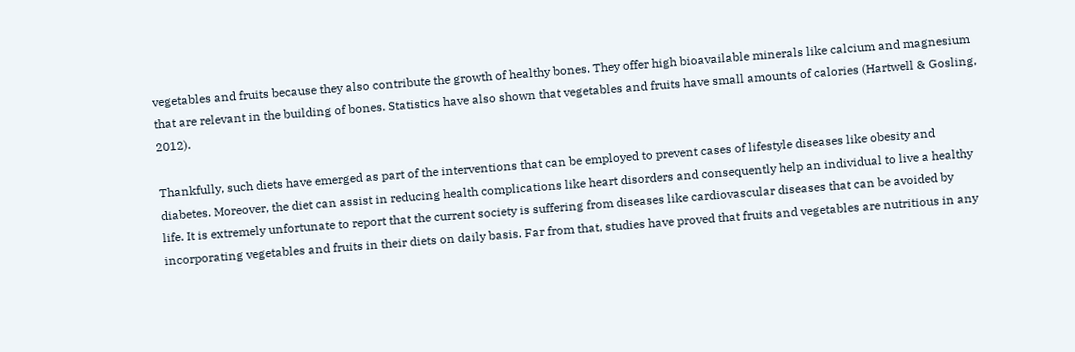vegetables and fruits because they also contribute the growth of healthy bones. They offer high bioavailable minerals like calcium and magnesium that are relevant in the building of bones. Statistics have also shown that vegetables and fruits have small amounts of calories (Hartwell & Gosling, 2012).

Thankfully, such diets have emerged as part of the interventions that can be employed to prevent cases of lifestyle diseases like obesity and diabetes. Moreover, the diet can assist in reducing health complications like heart disorders and consequently help an individual to live a healthy life. It is extremely unfortunate to report that the current society is suffering from diseases like cardiovascular diseases that can be avoided by incorporating vegetables and fruits in their diets on daily basis. Far from that, studies have proved that fruits and vegetables are nutritious in any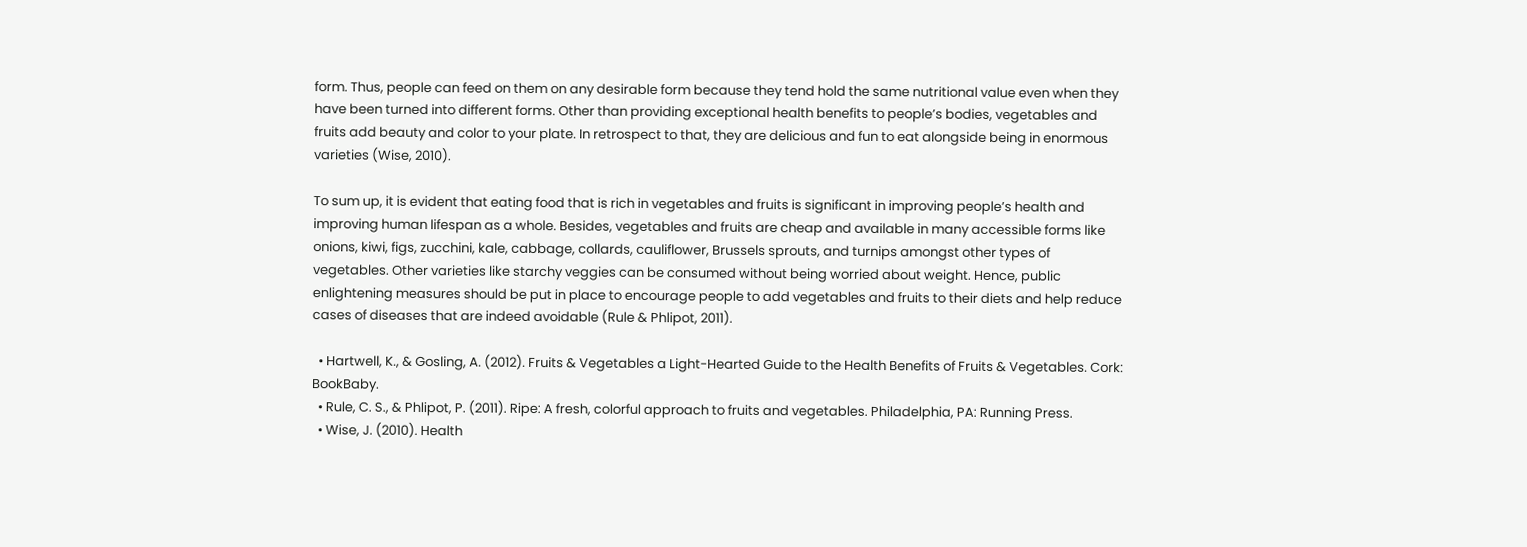form. Thus, people can feed on them on any desirable form because they tend hold the same nutritional value even when they have been turned into different forms. Other than providing exceptional health benefits to people’s bodies, vegetables and fruits add beauty and color to your plate. In retrospect to that, they are delicious and fun to eat alongside being in enormous varieties (Wise, 2010).

To sum up, it is evident that eating food that is rich in vegetables and fruits is significant in improving people’s health and improving human lifespan as a whole. Besides, vegetables and fruits are cheap and available in many accessible forms like onions, kiwi, figs, zucchini, kale, cabbage, collards, cauliflower, Brussels sprouts, and turnips amongst other types of vegetables. Other varieties like starchy veggies can be consumed without being worried about weight. Hence, public enlightening measures should be put in place to encourage people to add vegetables and fruits to their diets and help reduce cases of diseases that are indeed avoidable (Rule & Phlipot, 2011).

  • Hartwell, K., & Gosling, A. (2012). Fruits & Vegetables a Light-Hearted Guide to the Health Benefits of Fruits & Vegetables. Cork: BookBaby.
  • Rule, C. S., & Phlipot, P. (2011). Ripe: A fresh, colorful approach to fruits and vegetables. Philadelphia, PA: Running Press.
  • Wise, J. (2010). Health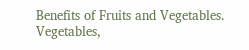Benefits of Fruits and Vegetables. Vegetables,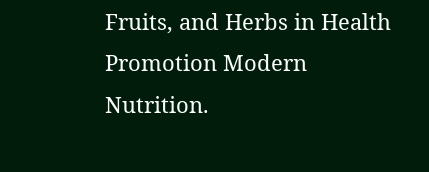Fruits, and Herbs in Health Promotion Modern Nutrition.